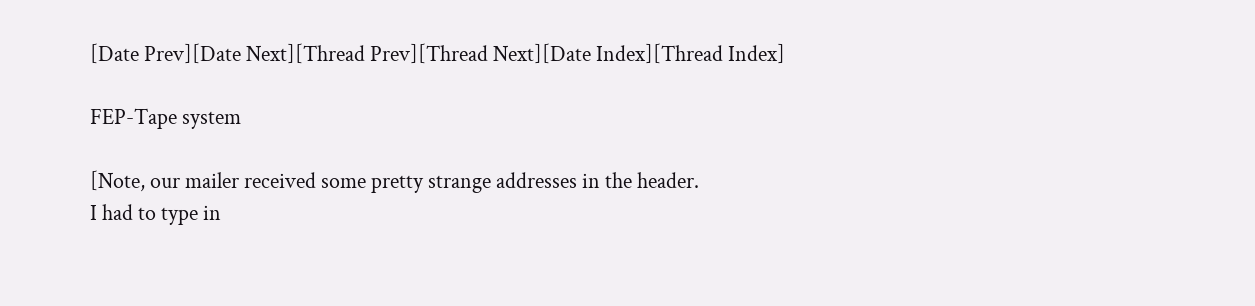[Date Prev][Date Next][Thread Prev][Thread Next][Date Index][Thread Index]

FEP-Tape system

[Note, our mailer received some pretty strange addresses in the header.
I had to type in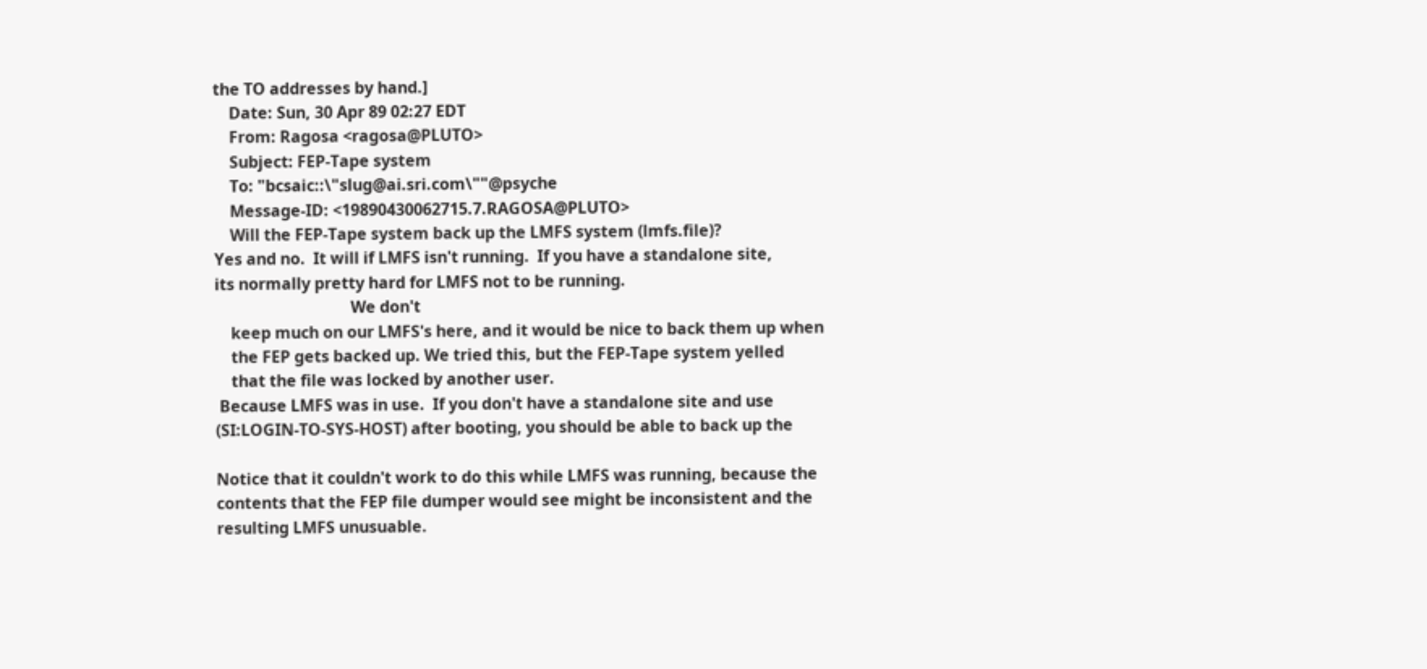the TO addresses by hand.]
    Date: Sun, 30 Apr 89 02:27 EDT
    From: Ragosa <ragosa@PLUTO>
    Subject: FEP-Tape system
    To: "bcsaic::\"slug@ai.sri.com\""@psyche
    Message-ID: <19890430062715.7.RAGOSA@PLUTO>
    Will the FEP-Tape system back up the LMFS system (lmfs.file)?
Yes and no.  It will if LMFS isn't running.  If you have a standalone site,
its normally pretty hard for LMFS not to be running.
                                  We don't
    keep much on our LMFS's here, and it would be nice to back them up when
    the FEP gets backed up. We tried this, but the FEP-Tape system yelled
    that the file was locked by another user.
 Because LMFS was in use.  If you don't have a standalone site and use
(SI:LOGIN-TO-SYS-HOST) after booting, you should be able to back up the

Notice that it couldn't work to do this while LMFS was running, because the
contents that the FEP file dumper would see might be inconsistent and the
resulting LMFS unusuable.